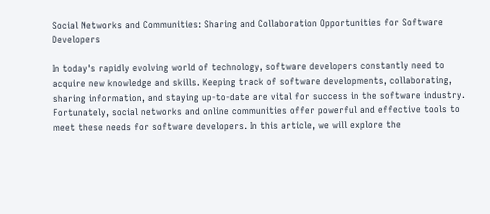Social Networks and Communities: Sharing and Collaboration Opportunities for Software Developers

In today's rapidly evolving world of technology, software developers constantly need to acquire new knowledge and skills. Keeping track of software developments, collaborating, sharing information, and staying up-to-date are vital for success in the software industry. Fortunately, social networks and online communities offer powerful and effective tools to meet these needs for software developers. In this article, we will explore the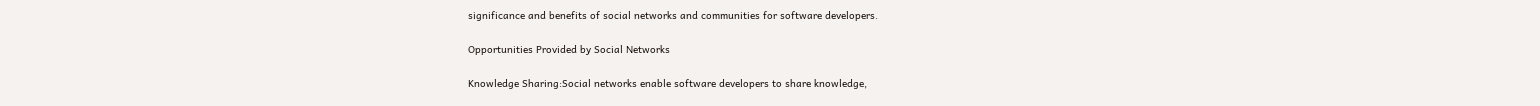significance and benefits of social networks and communities for software developers.

Opportunities Provided by Social Networks

Knowledge Sharing:Social networks enable software developers to share knowledge,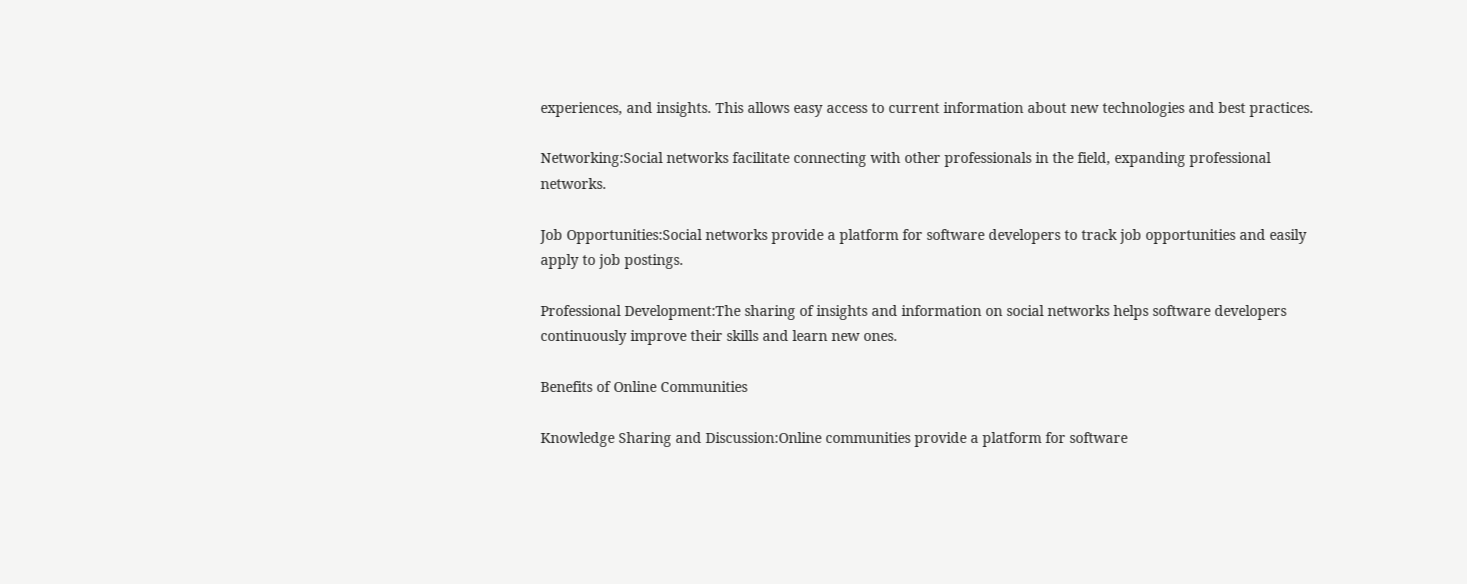experiences, and insights. This allows easy access to current information about new technologies and best practices.

Networking:Social networks facilitate connecting with other professionals in the field, expanding professional networks.

Job Opportunities:Social networks provide a platform for software developers to track job opportunities and easily apply to job postings.

Professional Development:The sharing of insights and information on social networks helps software developers continuously improve their skills and learn new ones.

Benefits of Online Communities

Knowledge Sharing and Discussion:Online communities provide a platform for software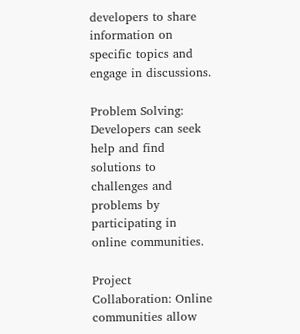developers to share information on specific topics and engage in discussions.

Problem Solving: Developers can seek help and find solutions to challenges and problems by participating in online communities.

Project Collaboration: Online communities allow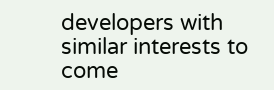developers with similar interests to come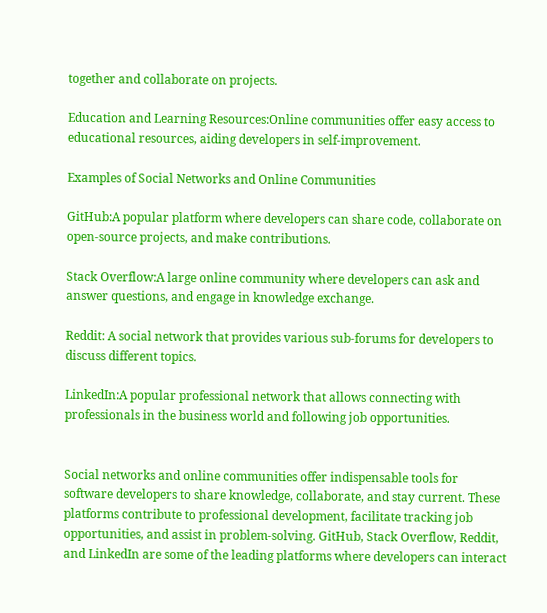together and collaborate on projects.

Education and Learning Resources:Online communities offer easy access to educational resources, aiding developers in self-improvement.

Examples of Social Networks and Online Communities

GitHub:A popular platform where developers can share code, collaborate on open-source projects, and make contributions.

Stack Overflow:A large online community where developers can ask and answer questions, and engage in knowledge exchange.

Reddit: A social network that provides various sub-forums for developers to discuss different topics.

LinkedIn:A popular professional network that allows connecting with professionals in the business world and following job opportunities.


Social networks and online communities offer indispensable tools for software developers to share knowledge, collaborate, and stay current. These platforms contribute to professional development, facilitate tracking job opportunities, and assist in problem-solving. GitHub, Stack Overflow, Reddit, and LinkedIn are some of the leading platforms where developers can interact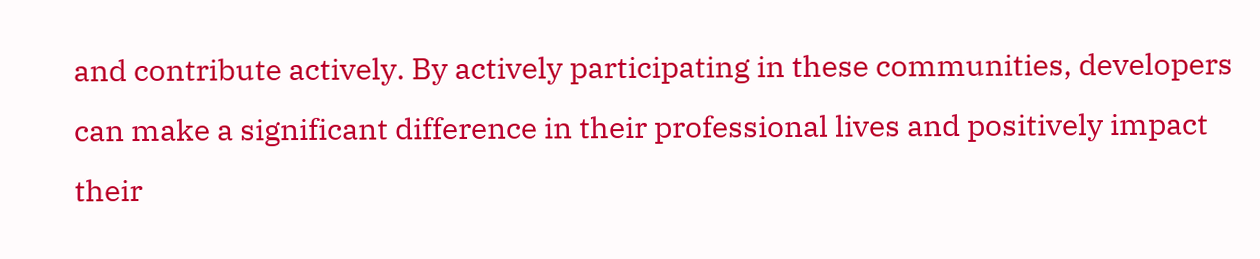and contribute actively. By actively participating in these communities, developers can make a significant difference in their professional lives and positively impact their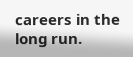careers in the long run.